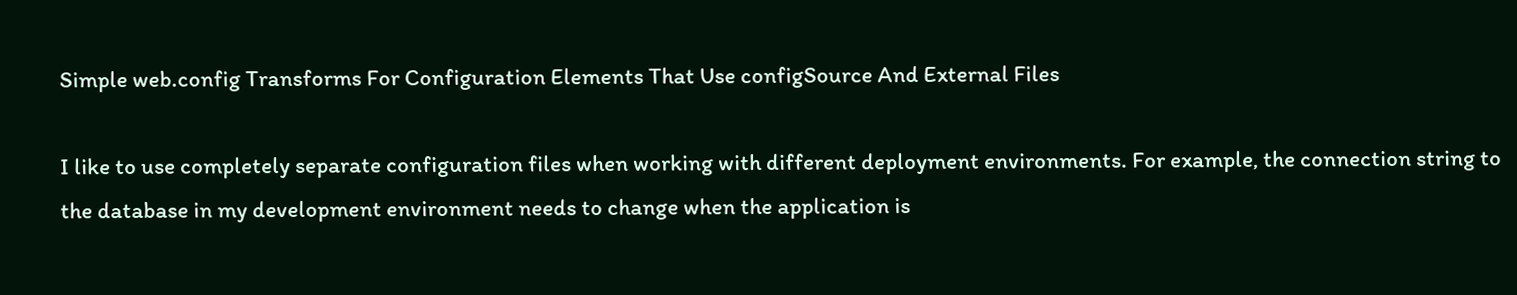Simple web.config Transforms For Configuration Elements That Use configSource And External Files

I like to use completely separate configuration files when working with different deployment environments. For example, the connection string to the database in my development environment needs to change when the application is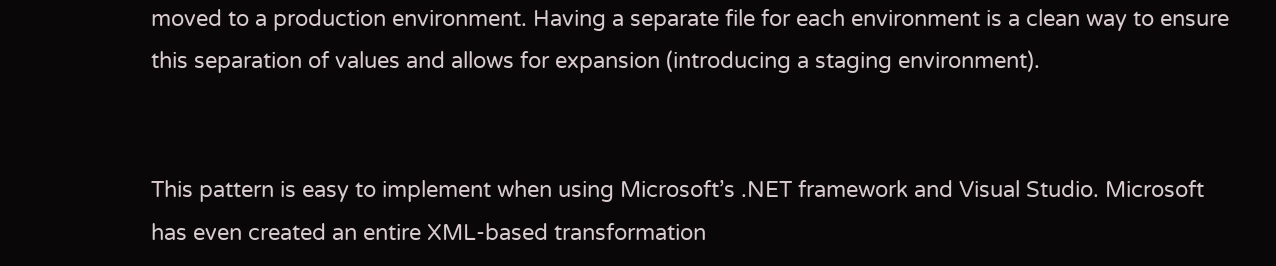moved to a production environment. Having a separate file for each environment is a clean way to ensure this separation of values and allows for expansion (introducing a staging environment).


This pattern is easy to implement when using Microsoft’s .NET framework and Visual Studio. Microsoft has even created an entire XML-based transformation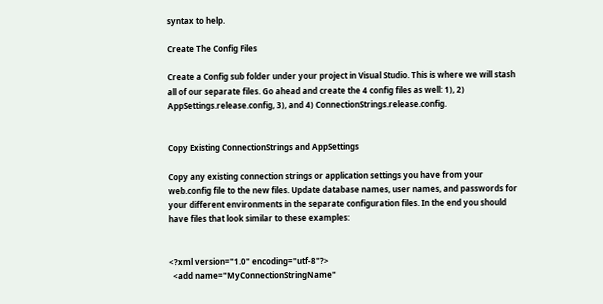syntax to help.

Create The Config Files

Create a Config sub folder under your project in Visual Studio. This is where we will stash all of our separate files. Go ahead and create the 4 config files as well: 1), 2) AppSettings.release.config, 3), and 4) ConnectionStrings.release.config.


Copy Existing ConnectionStrings and AppSettings

Copy any existing connection strings or application settings you have from your web.config file to the new files. Update database names, user names, and passwords for your different environments in the separate configuration files. In the end you should have files that look similar to these examples:


<?xml version="1.0" encoding="utf-8"?>
  <add name="MyConnectionStringName"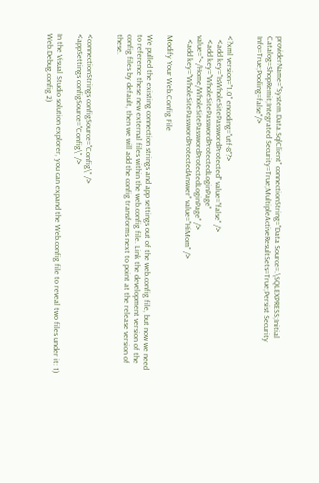providerName="System.Data.SqlClient" connectionString="Data Source=.\SQLEXPRESS;Initial Catalog=ShopRemit;Integrated Security=True;MultipleActiveResultSets=True;Persist Security Info=True;Pooling=false"/>


<?xml version="1.0" encoding="utf-8"?>
  <add key="IsWholeSitePasswordProtected" value="false" />
  <add key="WholeSitePasswordProtectedLoginPage" value="~/Home/WholeSitePasswordProtectedLoginPage" />
  <add key="WholeSitePasswordProtectedAnswer" value="HiMom" />

Modify Your Web.Config File

We pulled the existing connection strings and app settings out of the web.config file, but now we need to reference these new external files within the web.config file. Link the development version of the config files by default, then we will add the config transforms next to point at the release version of these.


<connectionStrings configSource="Config\" />
<appSettings configSource="Config\" />

In the Visual Studio solution explorer, you can expand the Web.config file to reveal two files under it: 1) Web.Debug.config 2)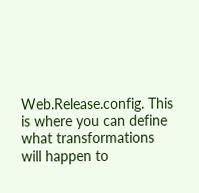Web.Release.config. This is where you can define what transformations will happen to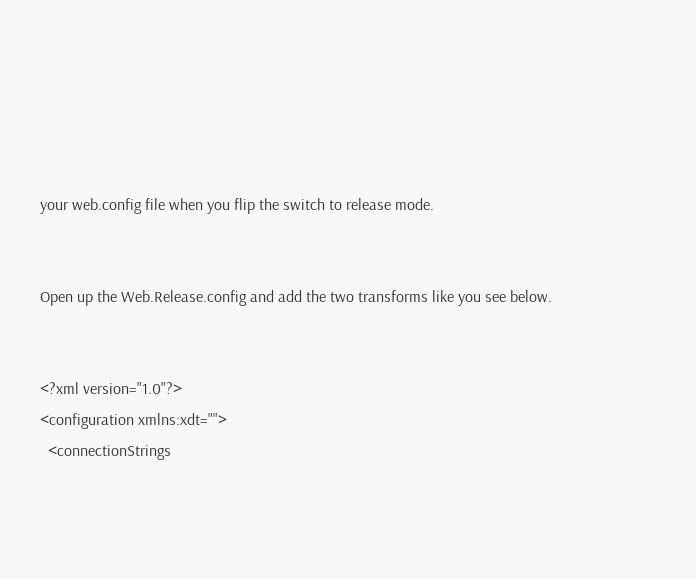your web.config file when you flip the switch to release mode.


Open up the Web.Release.config and add the two transforms like you see below.


<?xml version="1.0"?>
<configuration xmlns:xdt="">
  <connectionStrings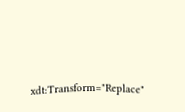xdt:Transform="Replace"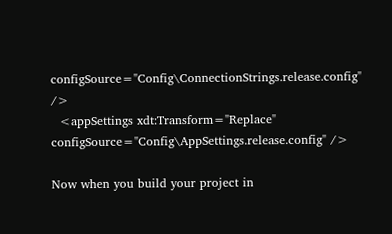configSource="Config\ConnectionStrings.release.config" />
  <appSettings xdt:Transform="Replace" configSource="Config\AppSettings.release.config" />

Now when you build your project in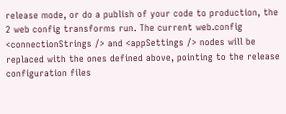release mode, or do a publish of your code to production, the 2 web config transforms run. The current web.config <connectionStrings /> and <appSettings /> nodes will be replaced with the ones defined above, pointing to the release configuration files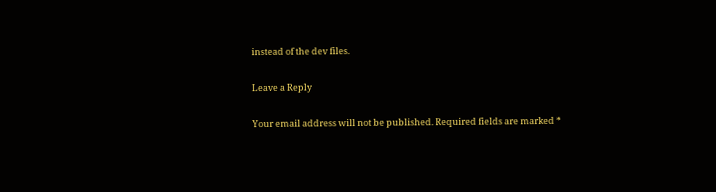instead of the dev files.

Leave a Reply

Your email address will not be published. Required fields are marked *